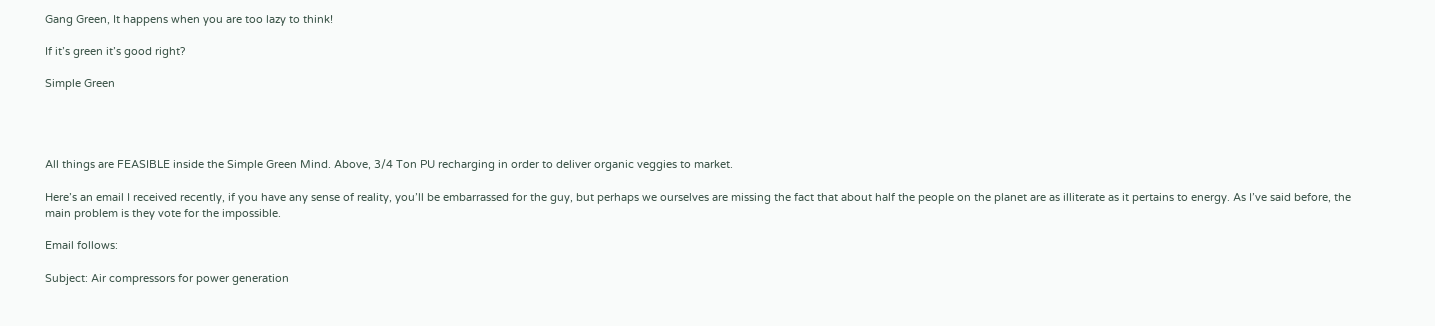Gang Green, It happens when you are too lazy to think!

If it’s green it’s good right?

Simple Green




All things are FEASIBLE inside the Simple Green Mind. Above, 3/4 Ton PU recharging in order to deliver organic veggies to market.

Here’s an email I received recently, if you have any sense of reality, you’ll be embarrassed for the guy, but perhaps we ourselves are missing the fact that about half the people on the planet are as illiterate as it pertains to energy. As I’ve said before, the main problem is they vote for the impossible.

Email follows:

Subject: Air compressors for power generation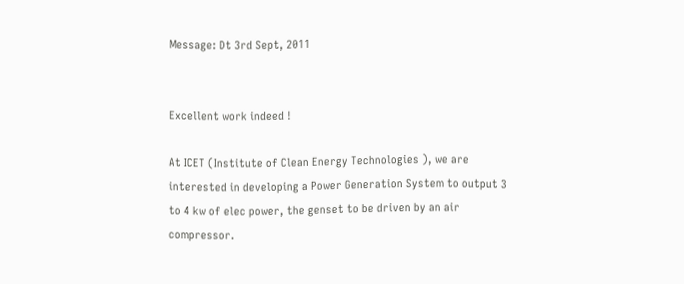Message: Dt 3rd Sept, 2011


Excellent work indeed !

At ICET (Institute of Clean Energy Technologies ), we are interested in developing a Power Generation System to output 3 to 4 kw of elec power, the genset to be driven by an air compressor.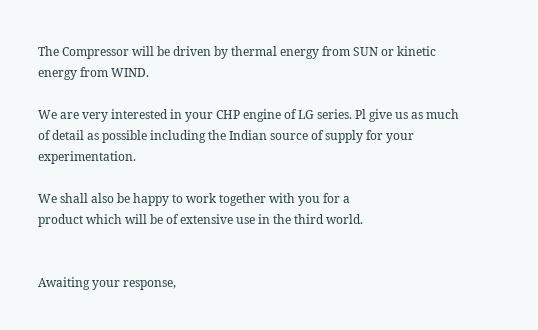The Compressor will be driven by thermal energy from SUN or kinetic energy from WIND.

We are very interested in your CHP engine of LG series. Pl give us as much of detail as possible including the Indian source of supply for your experimentation.

We shall also be happy to work together with you for a
product which will be of extensive use in the third world.


Awaiting your response,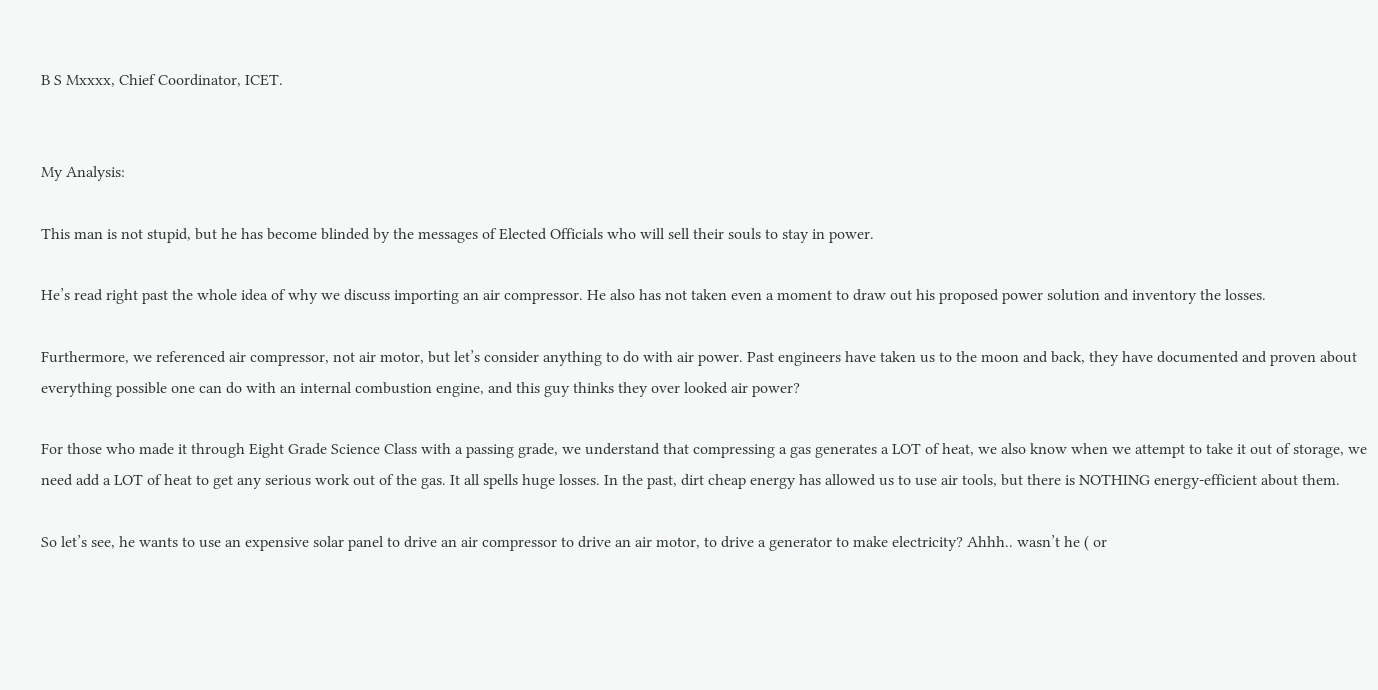B S Mxxxx, Chief Coordinator, ICET.


My Analysis:

This man is not stupid, but he has become blinded by the messages of Elected Officials who will sell their souls to stay in power.

He’s read right past the whole idea of why we discuss importing an air compressor. He also has not taken even a moment to draw out his proposed power solution and inventory the losses.

Furthermore, we referenced air compressor, not air motor, but let’s consider anything to do with air power. Past engineers have taken us to the moon and back, they have documented and proven about everything possible one can do with an internal combustion engine, and this guy thinks they over looked air power?

For those who made it through Eight Grade Science Class with a passing grade, we understand that compressing a gas generates a LOT of heat, we also know when we attempt to take it out of storage, we need add a LOT of heat to get any serious work out of the gas. It all spells huge losses. In the past, dirt cheap energy has allowed us to use air tools, but there is NOTHING energy-efficient about them.

So let’s see, he wants to use an expensive solar panel to drive an air compressor to drive an air motor, to drive a generator to make electricity? Ahhh.. wasn’t he ( or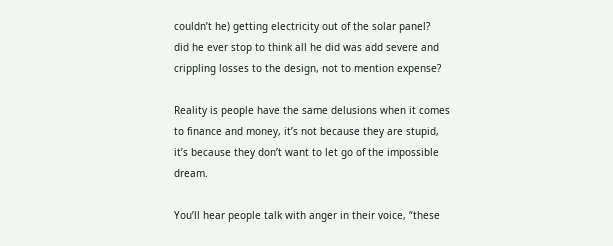couldn’t he) getting electricity out of the solar panel?  did he ever stop to think all he did was add severe and crippling losses to the design, not to mention expense?

Reality is people have the same delusions when it comes to finance and money, it’s not because they are stupid, it’s because they don’t want to let go of the impossible dream.

You’ll hear people talk with anger in their voice, “these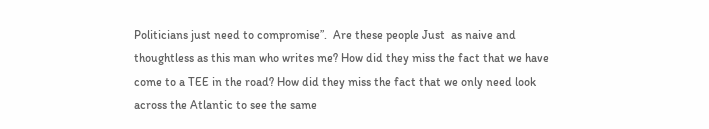Politicians just need to compromise”.  Are these people Just  as naive and thoughtless as this man who writes me? How did they miss the fact that we have come to a TEE in the road? How did they miss the fact that we only need look across the Atlantic to see the same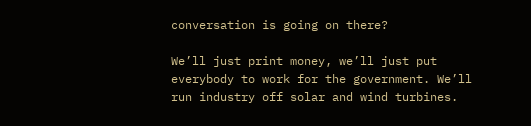conversation is going on there?

We’ll just print money, we’ll just put everybody to work for the government. We’ll run industry off solar and wind turbines.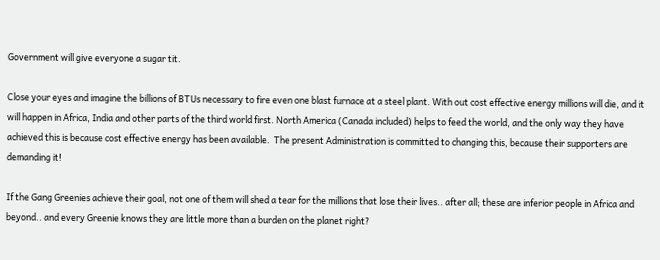Government will give everyone a sugar tit.

Close your eyes and imagine the billions of BTUs necessary to fire even one blast furnace at a steel plant. With out cost effective energy millions will die, and it will happen in Africa, India and other parts of the third world first. North America (Canada included) helps to feed the world, and the only way they have achieved this is because cost effective energy has been available.  The present Administration is committed to changing this, because their supporters are demanding it!

If the Gang Greenies achieve their goal, not one of them will shed a tear for the millions that lose their lives.. after all; these are inferior people in Africa and beyond.. and every Greenie knows they are little more than a burden on the planet right?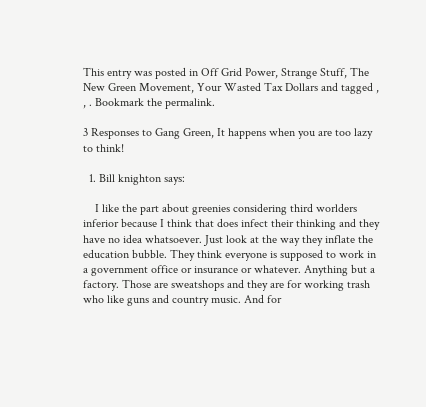This entry was posted in Off Grid Power, Strange Stuff, The New Green Movement, Your Wasted Tax Dollars and tagged , , . Bookmark the permalink.

3 Responses to Gang Green, It happens when you are too lazy to think!

  1. Bill knighton says:

    I like the part about greenies considering third worlders inferior because I think that does infect their thinking and they have no idea whatsoever. Just look at the way they inflate the education bubble. They think everyone is supposed to work in a government office or insurance or whatever. Anything but a factory. Those are sweatshops and they are for working trash who like guns and country music. And for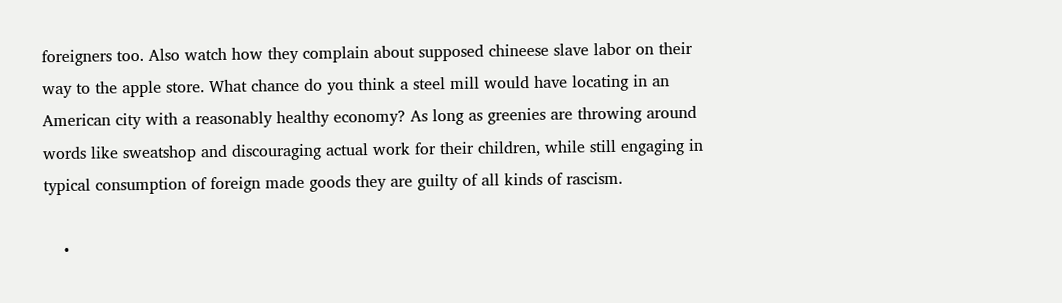foreigners too. Also watch how they complain about supposed chineese slave labor on their way to the apple store. What chance do you think a steel mill would have locating in an American city with a reasonably healthy economy? As long as greenies are throwing around words like sweatshop and discouraging actual work for their children, while still engaging in typical consumption of foreign made goods they are guilty of all kinds of rascism.

    •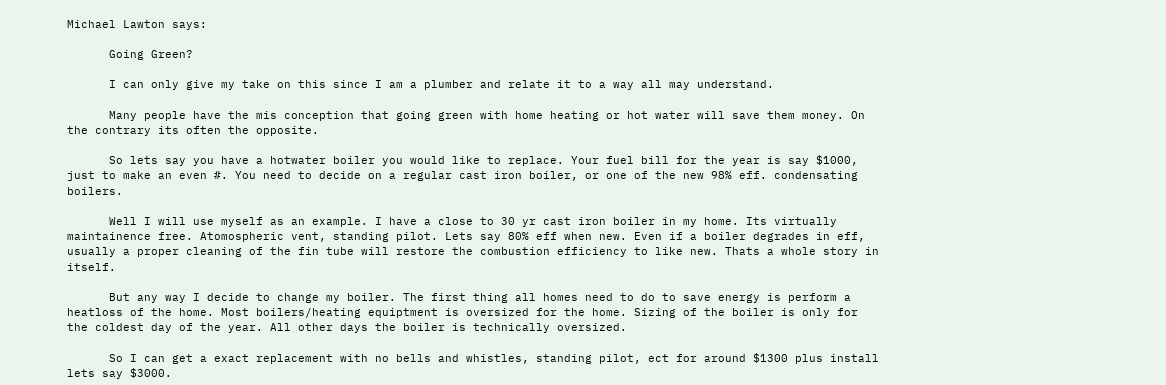Michael Lawton says:

      Going Green?

      I can only give my take on this since I am a plumber and relate it to a way all may understand.

      Many people have the mis conception that going green with home heating or hot water will save them money. On the contrary its often the opposite.

      So lets say you have a hotwater boiler you would like to replace. Your fuel bill for the year is say $1000, just to make an even #. You need to decide on a regular cast iron boiler, or one of the new 98% eff. condensating boilers.

      Well I will use myself as an example. I have a close to 30 yr cast iron boiler in my home. Its virtually maintainence free. Atomospheric vent, standing pilot. Lets say 80% eff when new. Even if a boiler degrades in eff, usually a proper cleaning of the fin tube will restore the combustion efficiency to like new. Thats a whole story in itself.

      But any way I decide to change my boiler. The first thing all homes need to do to save energy is perform a heatloss of the home. Most boilers/heating equiptment is oversized for the home. Sizing of the boiler is only for the coldest day of the year. All other days the boiler is technically oversized.

      So I can get a exact replacement with no bells and whistles, standing pilot, ect for around $1300 plus install lets say $3000.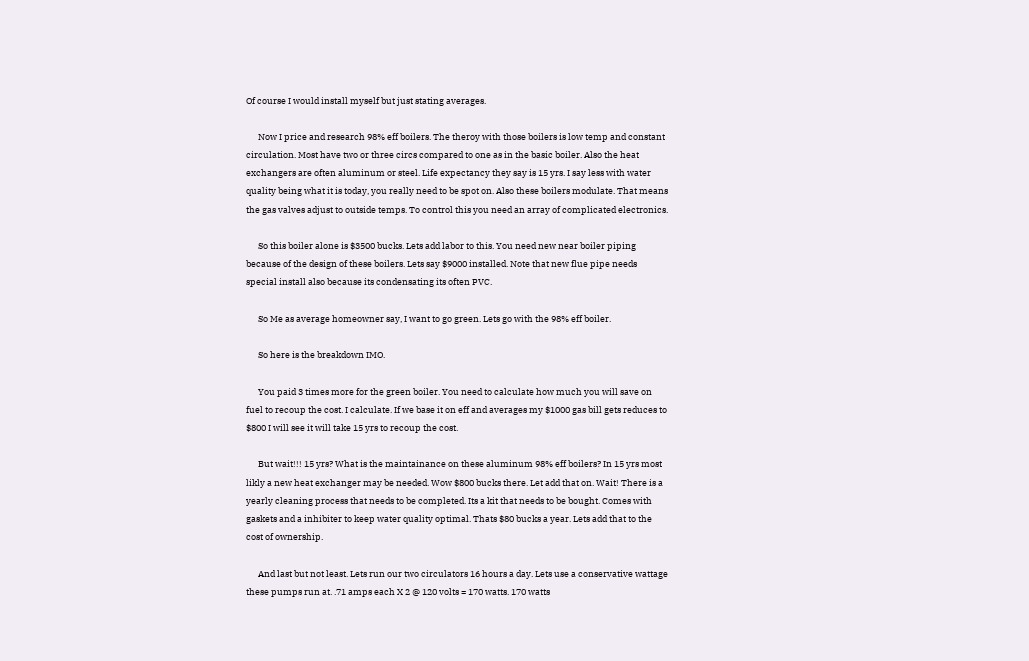Of course I would install myself but just stating averages.

      Now I price and research 98% eff boilers. The theroy with those boilers is low temp and constant circulation. Most have two or three circs compared to one as in the basic boiler. Also the heat exchangers are often aluminum or steel. Life expectancy they say is 15 yrs. I say less with water quality being what it is today, you really need to be spot on. Also these boilers modulate. That means the gas valves adjust to outside temps. To control this you need an array of complicated electronics.

      So this boiler alone is $3500 bucks. Lets add labor to this. You need new near boiler piping because of the design of these boilers. Lets say $9000 installed. Note that new flue pipe needs special install also because its condensating its often PVC.

      So Me as average homeowner say, I want to go green. Lets go with the 98% eff boiler.

      So here is the breakdown IMO.

      You paid 3 times more for the green boiler. You need to calculate how much you will save on fuel to recoup the cost. I calculate. If we base it on eff and averages my $1000 gas bill gets reduces to $800 I will see it will take 15 yrs to recoup the cost.

      But wait!!! 15 yrs? What is the maintainance on these aluminum 98% eff boilers? In 15 yrs most likly a new heat exchanger may be needed. Wow $800 bucks there. Let add that on. Wait! There is a yearly cleaning process that needs to be completed. Its a kit that needs to be bought. Comes with gaskets and a inhibiter to keep water quality optimal. Thats $80 bucks a year. Lets add that to the cost of ownership.

      And last but not least. Lets run our two circulators 16 hours a day. Lets use a conservative wattage these pumps run at. .71 amps each X 2 @ 120 volts = 170 watts. 170 watts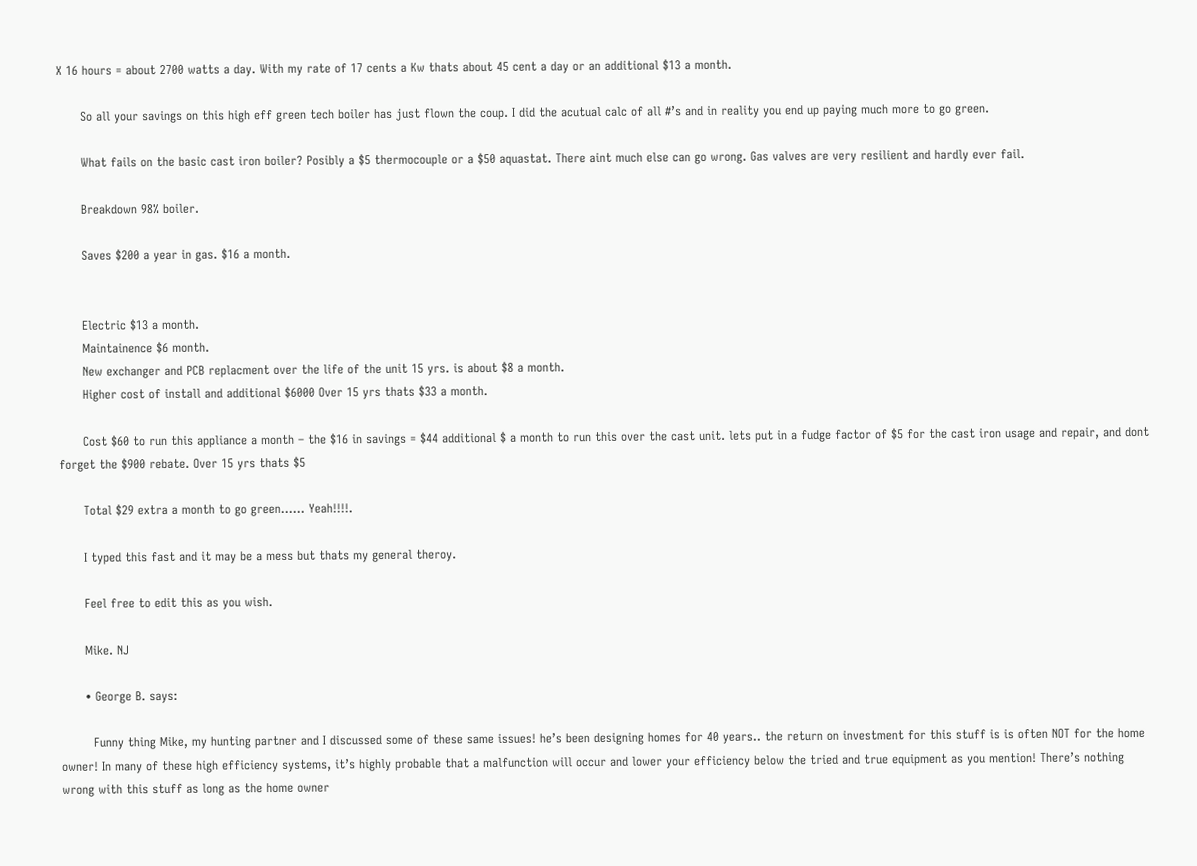X 16 hours = about 2700 watts a day. With my rate of 17 cents a Kw thats about 45 cent a day or an additional $13 a month.

      So all your savings on this high eff green tech boiler has just flown the coup. I did the acutual calc of all #’s and in reality you end up paying much more to go green.

      What fails on the basic cast iron boiler? Posibly a $5 thermocouple or a $50 aquastat. There aint much else can go wrong. Gas valves are very resilient and hardly ever fail.

      Breakdown 98% boiler.

      Saves $200 a year in gas. $16 a month.


      Electric $13 a month.
      Maintainence $6 month.
      New exchanger and PCB replacment over the life of the unit 15 yrs. is about $8 a month.
      Higher cost of install and additional $6000 Over 15 yrs thats $33 a month.

      Cost $60 to run this appliance a month – the $16 in savings = $44 additional $ a month to run this over the cast unit. lets put in a fudge factor of $5 for the cast iron usage and repair, and dont forget the $900 rebate. Over 15 yrs thats $5

      Total $29 extra a month to go green…… Yeah!!!!.

      I typed this fast and it may be a mess but thats my general theroy.

      Feel free to edit this as you wish.

      Mike. NJ

      • George B. says:

        Funny thing Mike, my hunting partner and I discussed some of these same issues! he’s been designing homes for 40 years.. the return on investment for this stuff is is often NOT for the home owner! In many of these high efficiency systems, it’s highly probable that a malfunction will occur and lower your efficiency below the tried and true equipment as you mention! There’s nothing wrong with this stuff as long as the home owner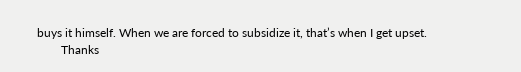buys it himself. When we are forced to subsidize it, that’s when I get upset.
        Thanks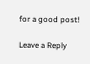for a good post!

Leave a Reply